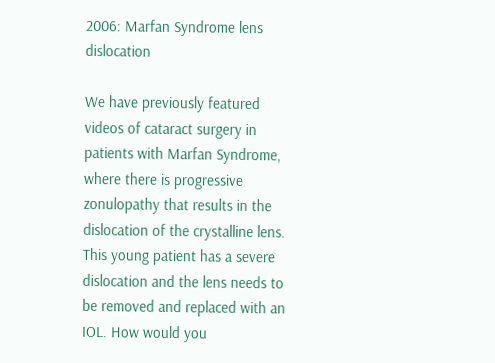2006: Marfan Syndrome lens dislocation

We have previously featured videos of cataract surgery in patients with Marfan Syndrome, where there is progressive zonulopathy that results in the dislocation of the crystalline lens. This young patient has a severe dislocation and the lens needs to be removed and replaced with an IOL. How would you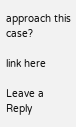approach this case?

link here

Leave a Reply